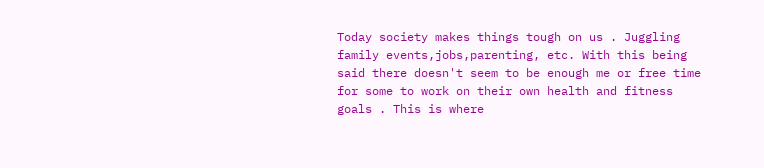Today society makes things tough on us . Juggling family events,jobs,parenting, etc. With this being said there doesn't seem to be enough me or free time for some to work on their own health and fitness goals . This is where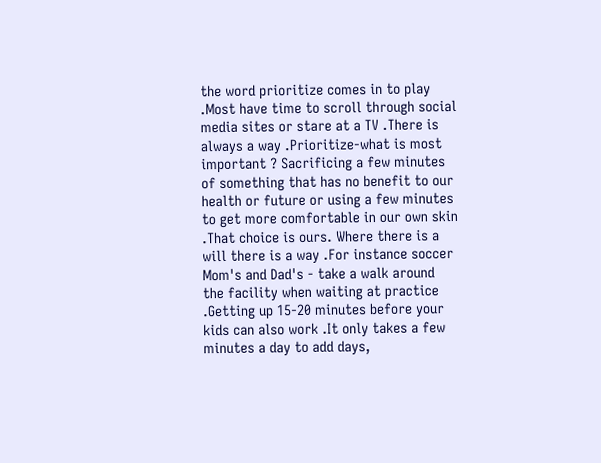the word prioritize comes in to play .Most have time to scroll through social media sites or stare at a TV .There is always a way .Prioritize-what is most important ? Sacrificing a few minutes of something that has no benefit to our health or future or using a few minutes to get more comfortable in our own skin .That choice is ours. Where there is a will there is a way .For instance soccer Mom's and Dad's - take a walk around the facility when waiting at practice .Getting up 15-20 minutes before your kids can also work .It only takes a few minutes a day to add days,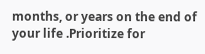months, or years on the end of your life .Prioritize for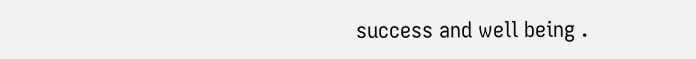success and well being .